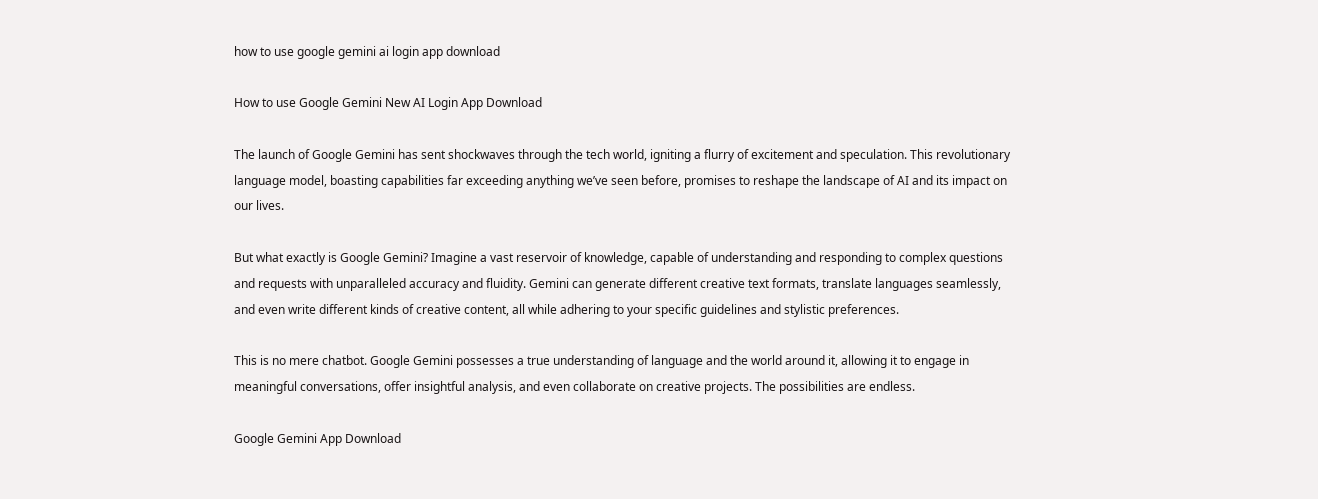how to use google gemini ai login app download

How to use Google Gemini New AI Login App Download

The launch of Google Gemini has sent shockwaves through the tech world, igniting a flurry of excitement and speculation. This revolutionary language model, boasting capabilities far exceeding anything we’ve seen before, promises to reshape the landscape of AI and its impact on our lives.

But what exactly is Google Gemini? Imagine a vast reservoir of knowledge, capable of understanding and responding to complex questions and requests with unparalleled accuracy and fluidity. Gemini can generate different creative text formats, translate languages seamlessly, and even write different kinds of creative content, all while adhering to your specific guidelines and stylistic preferences.

This is no mere chatbot. Google Gemini possesses a true understanding of language and the world around it, allowing it to engage in meaningful conversations, offer insightful analysis, and even collaborate on creative projects. The possibilities are endless.

Google Gemini App Download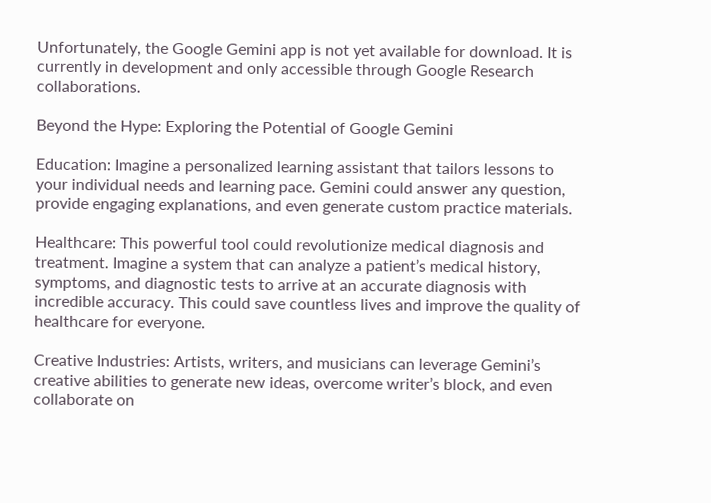Unfortunately, the Google Gemini app is not yet available for download. It is currently in development and only accessible through Google Research collaborations.

Beyond the Hype: Exploring the Potential of Google Gemini

Education: Imagine a personalized learning assistant that tailors lessons to your individual needs and learning pace. Gemini could answer any question, provide engaging explanations, and even generate custom practice materials.

Healthcare: This powerful tool could revolutionize medical diagnosis and treatment. Imagine a system that can analyze a patient’s medical history, symptoms, and diagnostic tests to arrive at an accurate diagnosis with incredible accuracy. This could save countless lives and improve the quality of healthcare for everyone.

Creative Industries: Artists, writers, and musicians can leverage Gemini’s creative abilities to generate new ideas, overcome writer’s block, and even collaborate on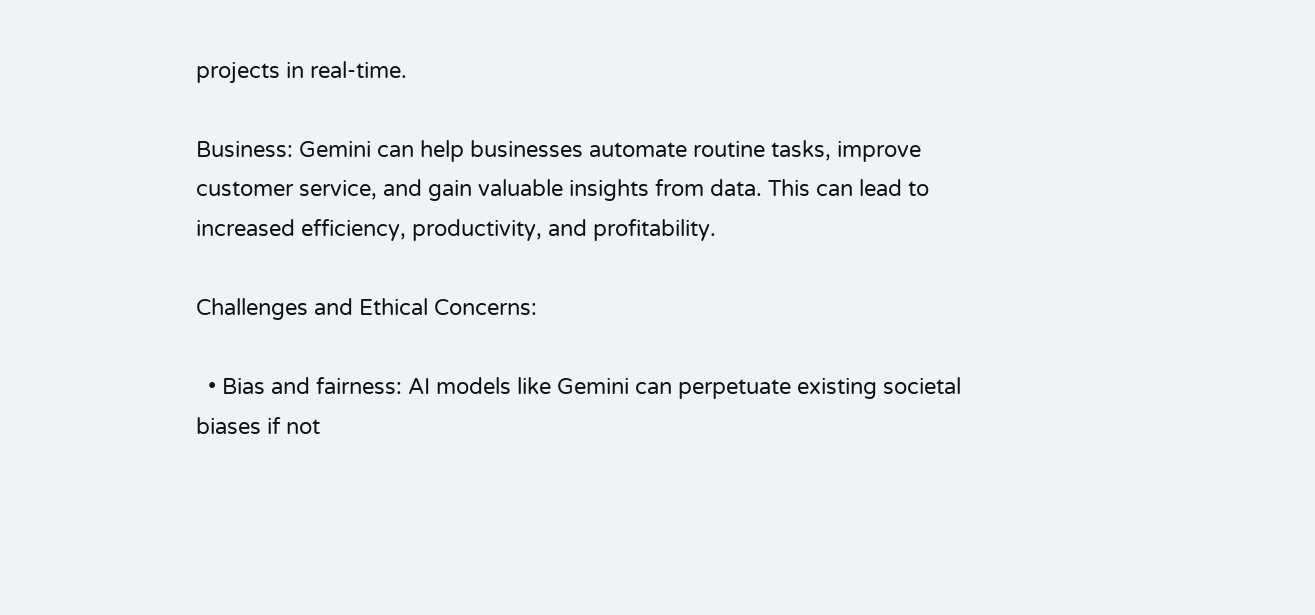projects in real-time.

Business: Gemini can help businesses automate routine tasks, improve customer service, and gain valuable insights from data. This can lead to increased efficiency, productivity, and profitability.

Challenges and Ethical Concerns:

  • Bias and fairness: AI models like Gemini can perpetuate existing societal biases if not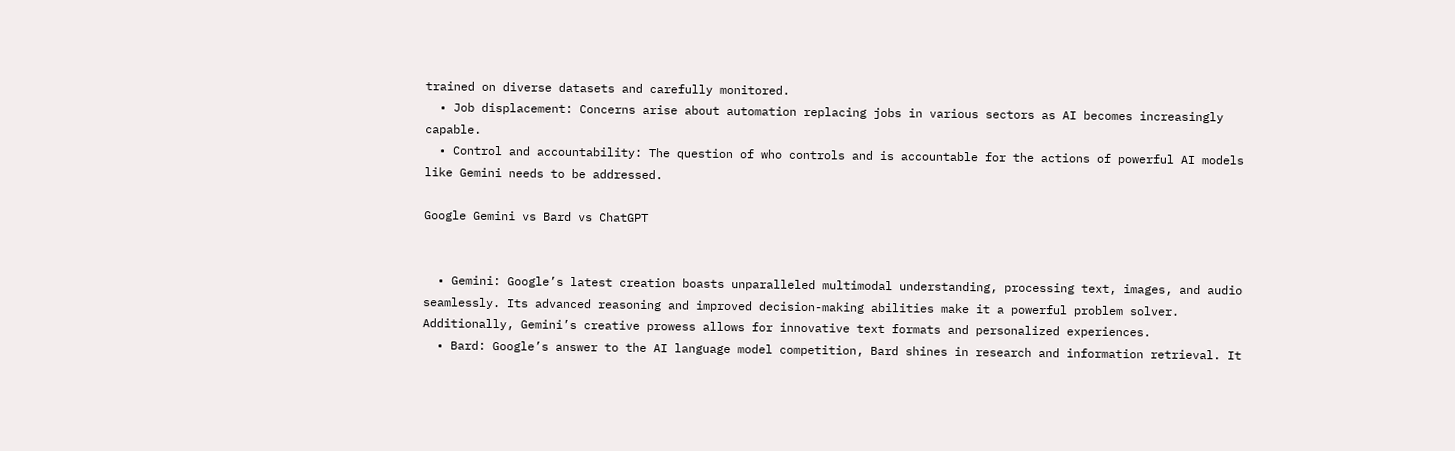trained on diverse datasets and carefully monitored.
  • Job displacement: Concerns arise about automation replacing jobs in various sectors as AI becomes increasingly capable.
  • Control and accountability: The question of who controls and is accountable for the actions of powerful AI models like Gemini needs to be addressed.

Google Gemini vs Bard vs ChatGPT


  • Gemini: Google’s latest creation boasts unparalleled multimodal understanding, processing text, images, and audio seamlessly. Its advanced reasoning and improved decision-making abilities make it a powerful problem solver. Additionally, Gemini’s creative prowess allows for innovative text formats and personalized experiences.
  • Bard: Google’s answer to the AI language model competition, Bard shines in research and information retrieval. It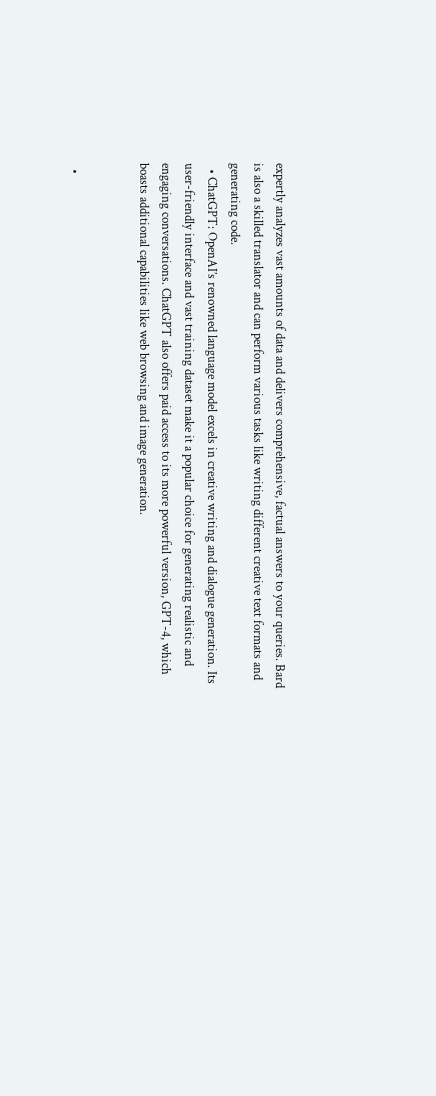expertly analyzes vast amounts of data and delivers comprehensive, factual answers to your queries. Bard is also a skilled translator and can perform various tasks like writing different creative text formats and generating code.
  • ChatGPT: OpenAI’s renowned language model excels in creative writing and dialogue generation. Its user-friendly interface and vast training dataset make it a popular choice for generating realistic and engaging conversations. ChatGPT also offers paid access to its more powerful version, GPT-4, which boasts additional capabilities like web browsing and image generation.


  •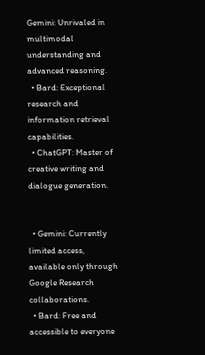Gemini: Unrivaled in multimodal understanding and advanced reasoning.
  • Bard: Exceptional research and information retrieval capabilities.
  • ChatGPT: Master of creative writing and dialogue generation.


  • Gemini: Currently limited access, available only through Google Research collaborations.
  • Bard: Free and accessible to everyone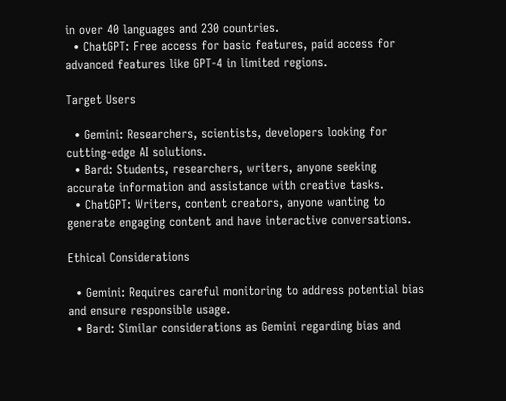in over 40 languages and 230 countries.
  • ChatGPT: Free access for basic features, paid access for advanced features like GPT-4 in limited regions.

Target Users

  • Gemini: Researchers, scientists, developers looking for cutting-edge AI solutions.
  • Bard: Students, researchers, writers, anyone seeking accurate information and assistance with creative tasks.
  • ChatGPT: Writers, content creators, anyone wanting to generate engaging content and have interactive conversations.

Ethical Considerations

  • Gemini: Requires careful monitoring to address potential bias and ensure responsible usage.
  • Bard: Similar considerations as Gemini regarding bias and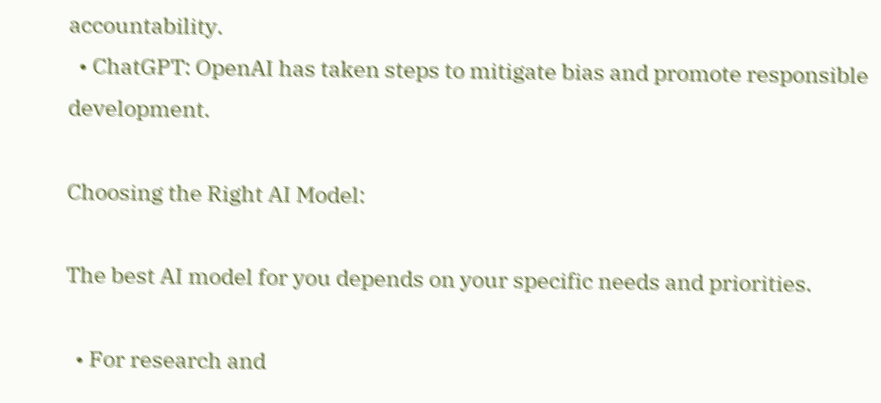accountability.
  • ChatGPT: OpenAI has taken steps to mitigate bias and promote responsible development.

Choosing the Right AI Model:

The best AI model for you depends on your specific needs and priorities.

  • For research and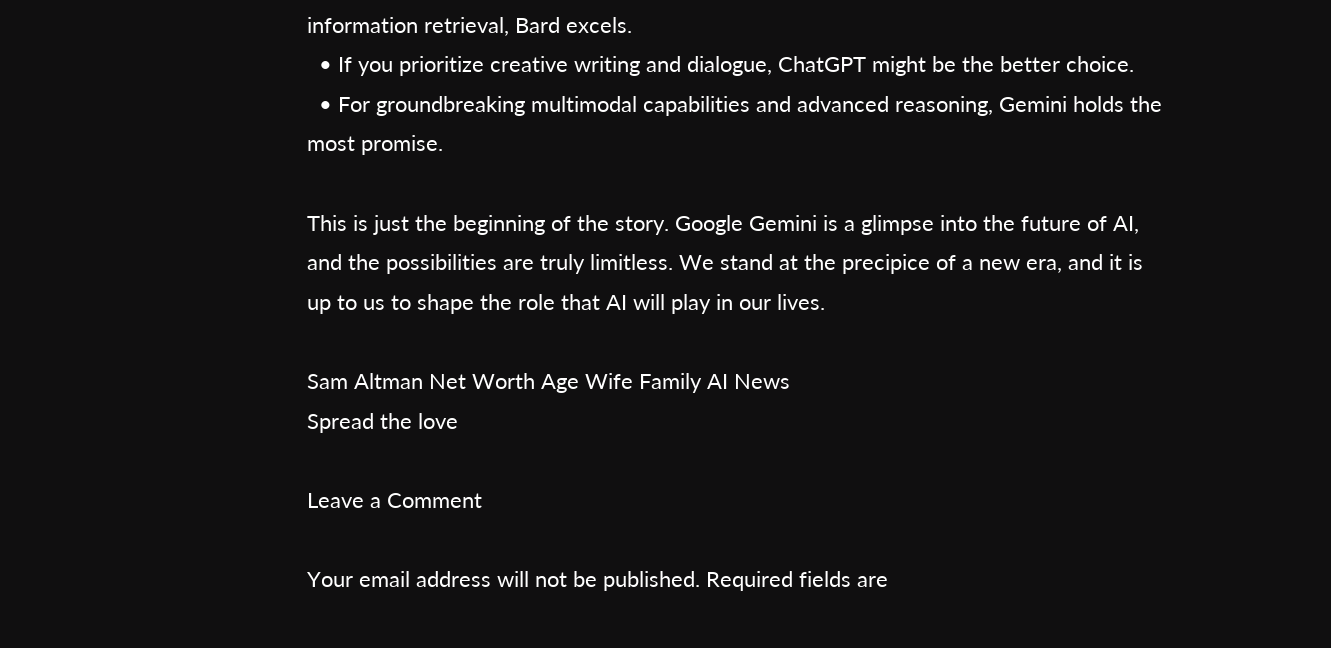information retrieval, Bard excels.
  • If you prioritize creative writing and dialogue, ChatGPT might be the better choice.
  • For groundbreaking multimodal capabilities and advanced reasoning, Gemini holds the most promise.

This is just the beginning of the story. Google Gemini is a glimpse into the future of AI, and the possibilities are truly limitless. We stand at the precipice of a new era, and it is up to us to shape the role that AI will play in our lives.

Sam Altman Net Worth Age Wife Family AI News
Spread the love

Leave a Comment

Your email address will not be published. Required fields are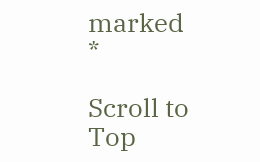marked *

Scroll to Top